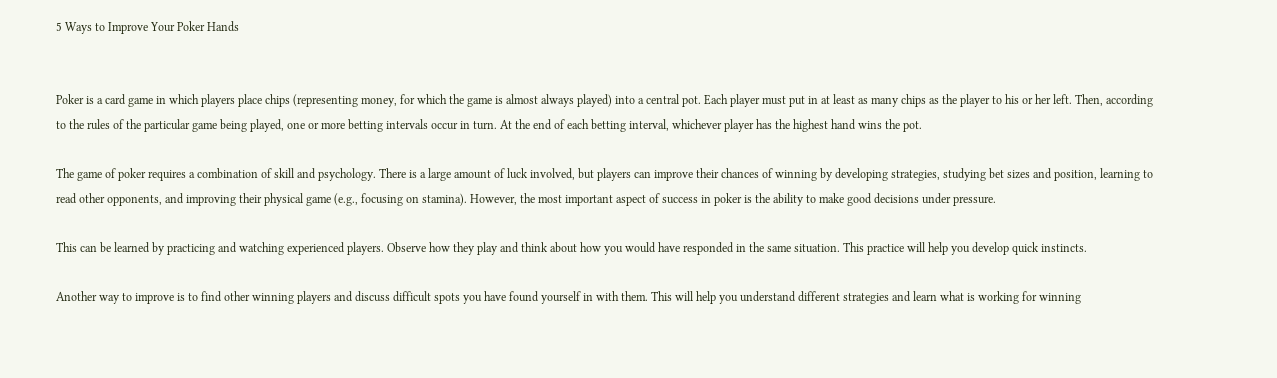5 Ways to Improve Your Poker Hands


Poker is a card game in which players place chips (representing money, for which the game is almost always played) into a central pot. Each player must put in at least as many chips as the player to his or her left. Then, according to the rules of the particular game being played, one or more betting intervals occur in turn. At the end of each betting interval, whichever player has the highest hand wins the pot.

The game of poker requires a combination of skill and psychology. There is a large amount of luck involved, but players can improve their chances of winning by developing strategies, studying bet sizes and position, learning to read other opponents, and improving their physical game (e.g., focusing on stamina). However, the most important aspect of success in poker is the ability to make good decisions under pressure.

This can be learned by practicing and watching experienced players. Observe how they play and think about how you would have responded in the same situation. This practice will help you develop quick instincts.

Another way to improve is to find other winning players and discuss difficult spots you have found yourself in with them. This will help you understand different strategies and learn what is working for winning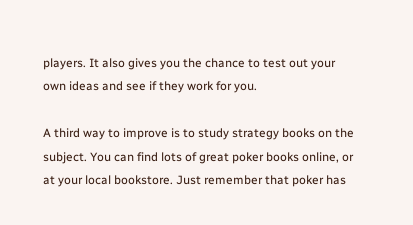players. It also gives you the chance to test out your own ideas and see if they work for you.

A third way to improve is to study strategy books on the subject. You can find lots of great poker books online, or at your local bookstore. Just remember that poker has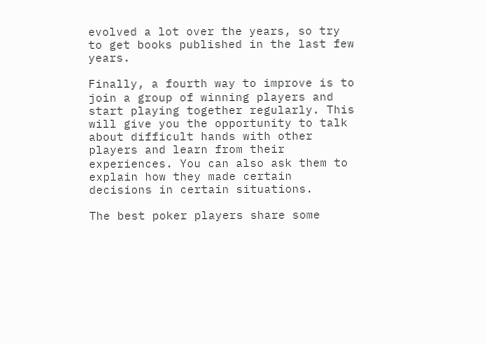evolved a lot over the years, so try to get books published in the last few years.

Finally, a fourth way to improve is to join a group of winning players and start playing together regularly. This will give you the opportunity to talk about difficult hands with other players and learn from their experiences. You can also ask them to explain how they made certain decisions in certain situations.

The best poker players share some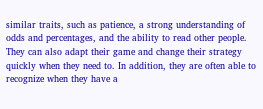similar traits, such as patience, a strong understanding of odds and percentages, and the ability to read other people. They can also adapt their game and change their strategy quickly when they need to. In addition, they are often able to recognize when they have a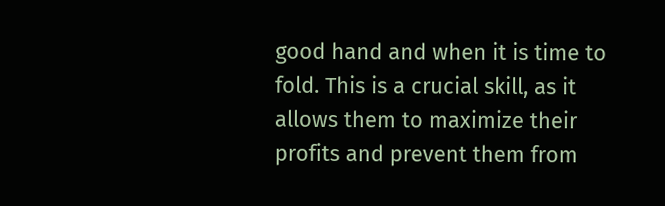good hand and when it is time to fold. This is a crucial skill, as it allows them to maximize their profits and prevent them from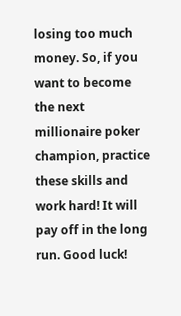losing too much money. So, if you want to become the next millionaire poker champion, practice these skills and work hard! It will pay off in the long run. Good luck!